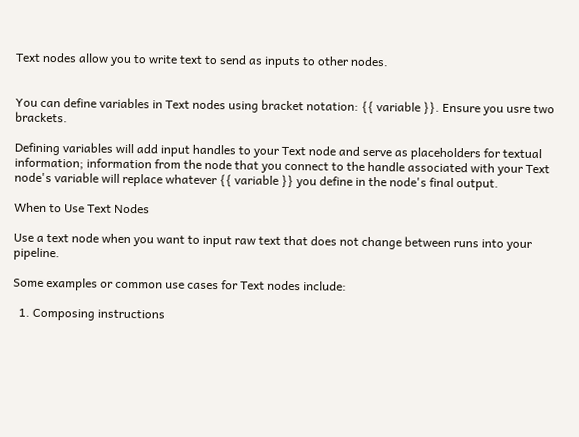Text nodes allow you to write text to send as inputs to other nodes.


You can define variables in Text nodes using bracket notation: {{ variable }}. Ensure you usre two brackets.

Defining variables will add input handles to your Text node and serve as placeholders for textual information; information from the node that you connect to the handle associated with your Text node's variable will replace whatever {{ variable }} you define in the node's final output.

When to Use Text Nodes

Use a text node when you want to input raw text that does not change between runs into your pipeline.

Some examples or common use cases for Text nodes include:

  1. Composing instructions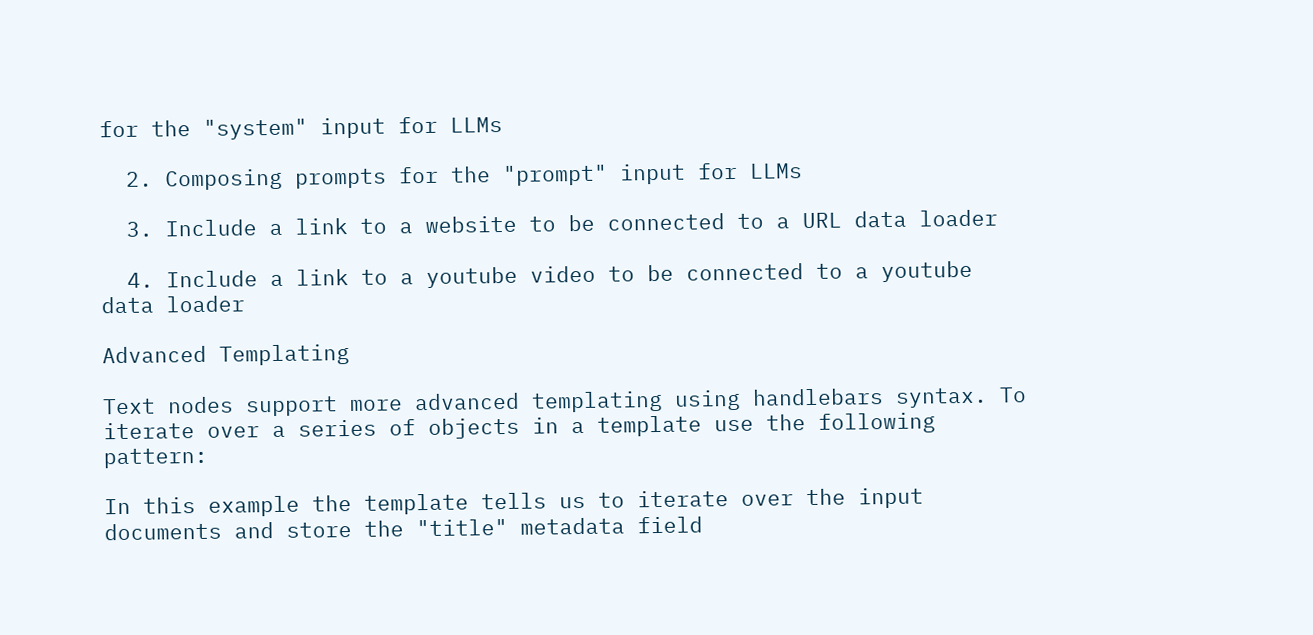for the "system" input for LLMs

  2. Composing prompts for the "prompt" input for LLMs

  3. Include a link to a website to be connected to a URL data loader

  4. Include a link to a youtube video to be connected to a youtube data loader

Advanced Templating

Text nodes support more advanced templating using handlebars syntax. To iterate over a series of objects in a template use the following pattern:

In this example the template tells us to iterate over the input documents and store the "title" metadata field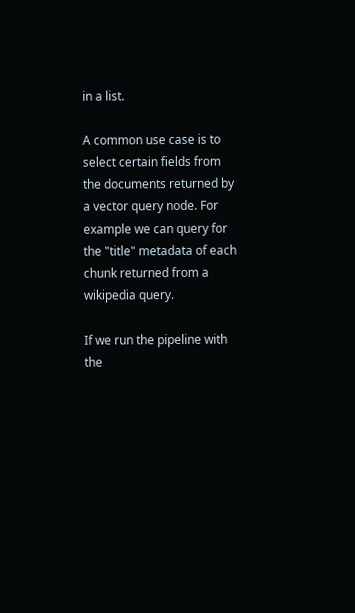in a list.

A common use case is to select certain fields from the documents returned by a vector query node. For example we can query for the "title" metadata of each chunk returned from a wikipedia query.

If we run the pipeline with the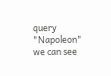query "Napoleon" we can see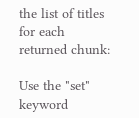the list of titles for each returned chunk:

Use the "set" keyword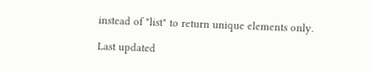instead of "list" to return unique elements only.

Last updated